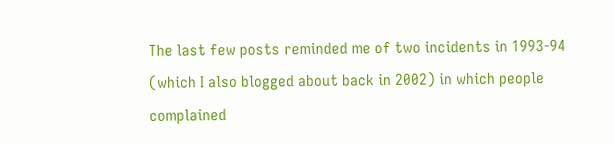The last few posts reminded me of two incidents in 1993-94 (which I also blogged about back in 2002) in which people complained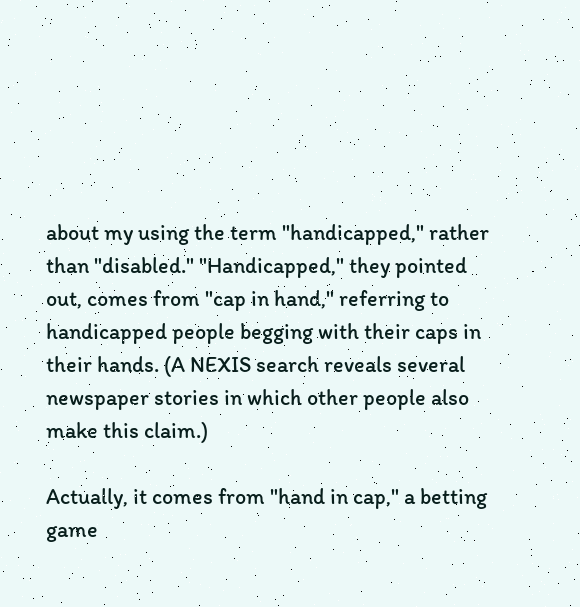about my using the term "handicapped," rather than "disabled." "Handicapped," they pointed out, comes from "cap in hand," referring to handicapped people begging with their caps in their hands. (A NEXIS search reveals several newspaper stories in which other people also make this claim.)

Actually, it comes from "hand in cap," a betting game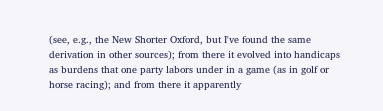(see, e.g., the New Shorter Oxford, but I've found the same derivation in other sources); from there it evolved into handicaps as burdens that one party labors under in a game (as in golf or horse racing); and from there it apparently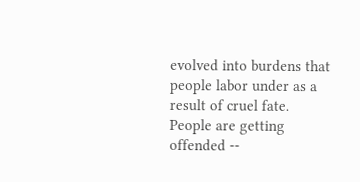evolved into burdens that people labor under as a result of cruel fate. People are getting offended --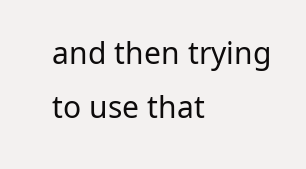and then trying to use that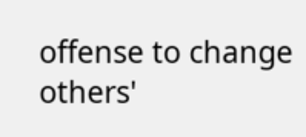offense to change others'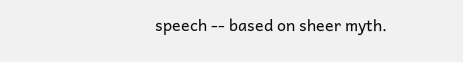speech -- based on sheer myth.